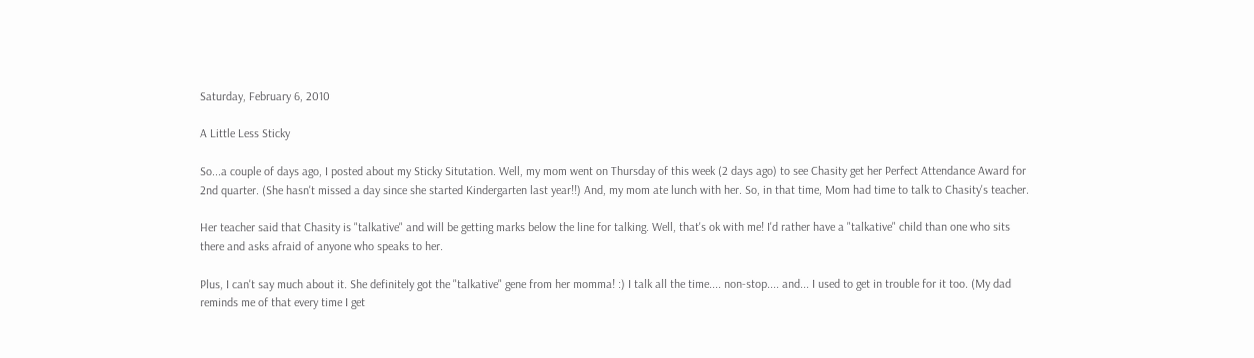Saturday, February 6, 2010

A Little Less Sticky

So...a couple of days ago, I posted about my Sticky Situtation. Well, my mom went on Thursday of this week (2 days ago) to see Chasity get her Perfect Attendance Award for 2nd quarter. (She hasn't missed a day since she started Kindergarten last year!!) And, my mom ate lunch with her. So, in that time, Mom had time to talk to Chasity's teacher.

Her teacher said that Chasity is "talkative" and will be getting marks below the line for talking. Well, that's ok with me! I'd rather have a "talkative" child than one who sits there and asks afraid of anyone who speaks to her.

Plus, I can't say much about it. She definitely got the "talkative" gene from her momma! :) I talk all the time.... non-stop.... and... I used to get in trouble for it too. (My dad reminds me of that every time I get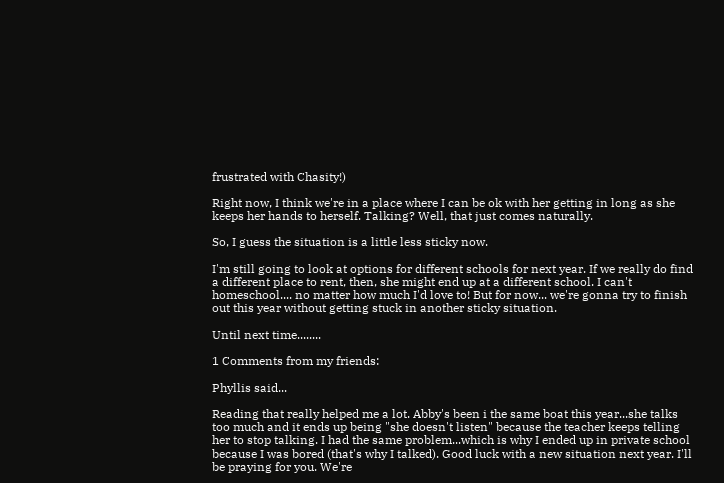frustrated with Chasity!)

Right now, I think we're in a place where I can be ok with her getting in long as she keeps her hands to herself. Talking? Well, that just comes naturally.

So, I guess the situation is a little less sticky now.

I'm still going to look at options for different schools for next year. If we really do find a different place to rent, then, she might end up at a different school. I can't homeschool.... no matter how much I'd love to! But for now... we're gonna try to finish out this year without getting stuck in another sticky situation.

Until next time........

1 Comments from my friends:

Phyllis said...

Reading that really helped me a lot. Abby's been i the same boat this year...she talks too much and it ends up being "she doesn't listen" because the teacher keeps telling her to stop talking. I had the same problem...which is why I ended up in private school because I was bored (that's why I talked). Good luck with a new situation next year. I'll be praying for you. We're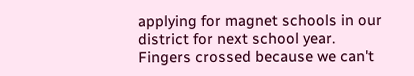applying for magnet schools in our district for next school year. Fingers crossed because we can't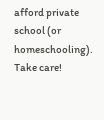afford private school (or homeschooling). Take care!